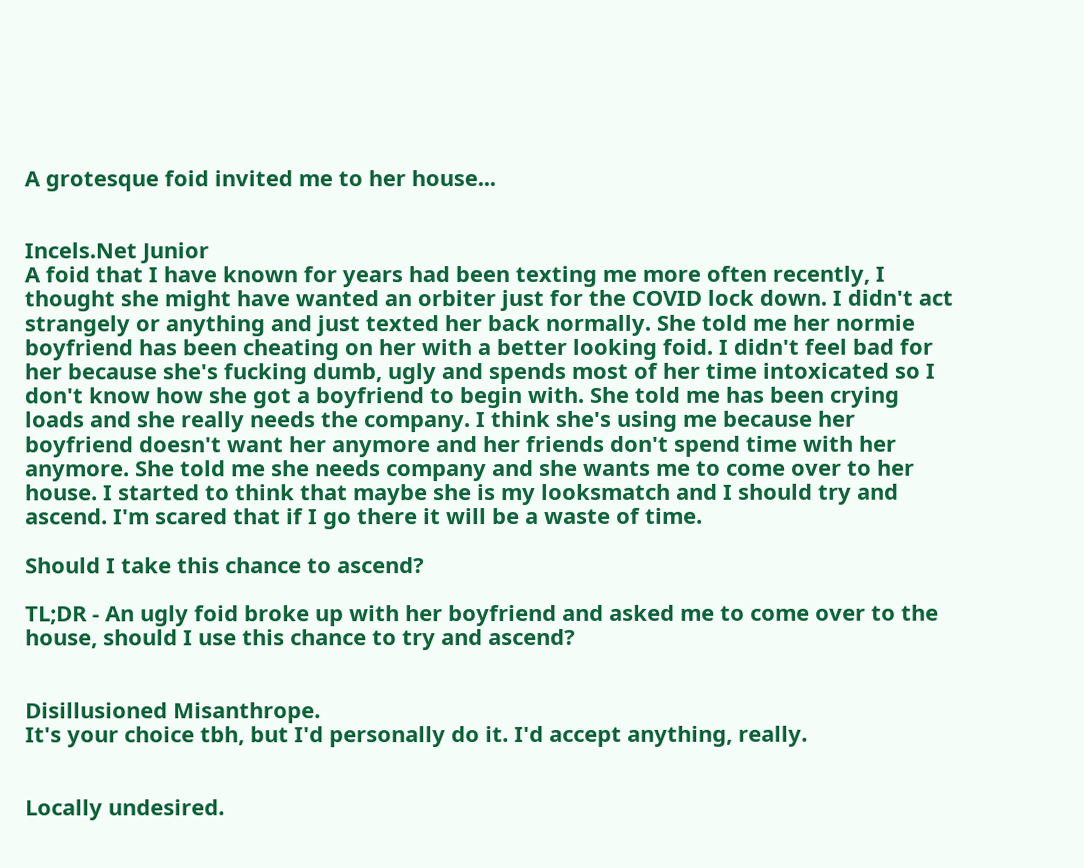A grotesque foid invited me to her house...


Incels.Net Junior
A foid that I have known for years had been texting me more often recently, I thought she might have wanted an orbiter just for the COVID lock down. I didn't act strangely or anything and just texted her back normally. She told me her normie boyfriend has been cheating on her with a better looking foid. I didn't feel bad for her because she's fucking dumb, ugly and spends most of her time intoxicated so I don't know how she got a boyfriend to begin with. She told me has been crying loads and she really needs the company. I think she's using me because her boyfriend doesn't want her anymore and her friends don't spend time with her anymore. She told me she needs company and she wants me to come over to her house. I started to think that maybe she is my looksmatch and I should try and ascend. I'm scared that if I go there it will be a waste of time.

Should I take this chance to ascend?

TL;DR - An ugly foid broke up with her boyfriend and asked me to come over to the house, should I use this chance to try and ascend?


Disillusioned Misanthrope.
It's your choice tbh, but I'd personally do it. I'd accept anything, really.


Locally undesired.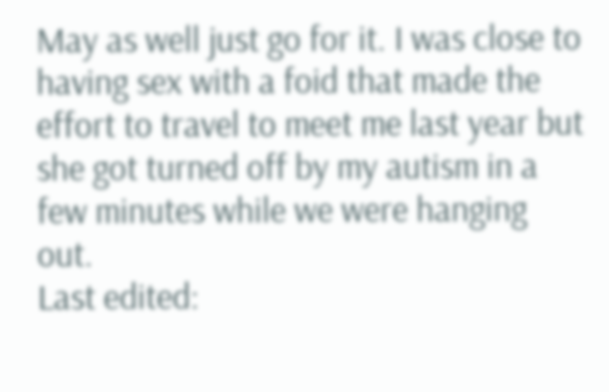May as well just go for it. I was close to having sex with a foid that made the effort to travel to meet me last year but she got turned off by my autism in a few minutes while we were hanging out.
Last edited: